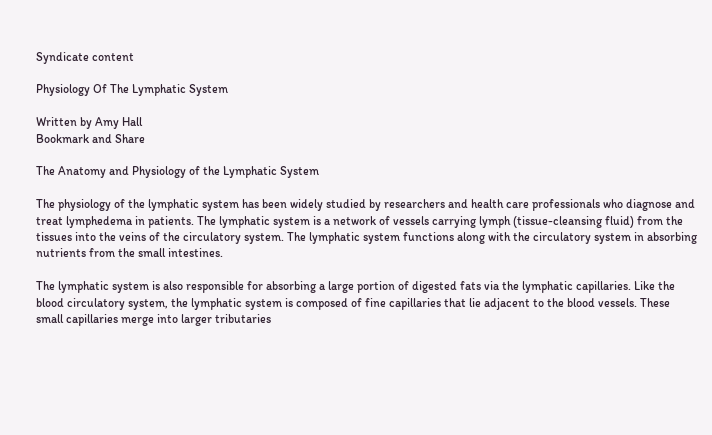Syndicate content

Physiology Of The Lymphatic System

Written by Amy Hall
Bookmark and Share

The Anatomy and Physiology of the Lymphatic System

The physiology of the lymphatic system has been widely studied by researchers and health care professionals who diagnose and treat lymphedema in patients. The lymphatic system is a network of vessels carrying lymph (tissue-cleansing fluid) from the tissues into the veins of the circulatory system. The lymphatic system functions along with the circulatory system in absorbing nutrients from the small intestines.

The lymphatic system is also responsible for absorbing a large portion of digested fats via the lymphatic capillaries. Like the blood circulatory system, the lymphatic system is composed of fine capillaries that lie adjacent to the blood vessels. These small capillaries merge into larger tributaries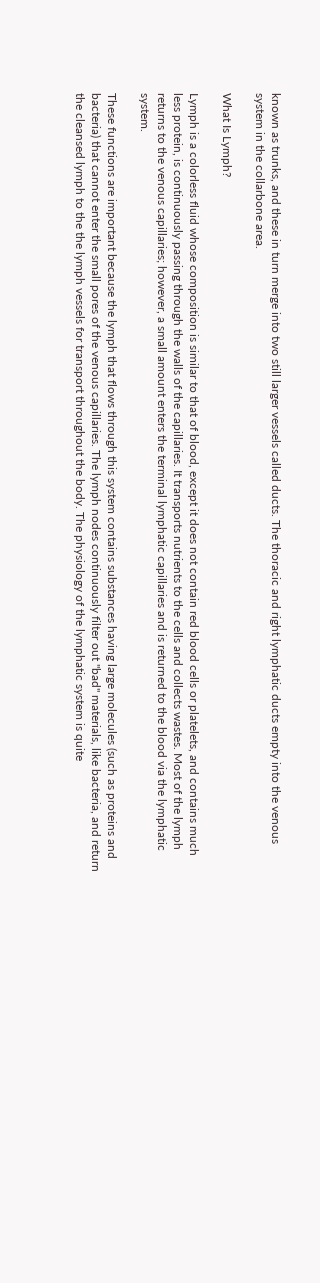known as trunks, and these in turn merge into two still larger vessels called ducts. The thoracic and right lymphatic ducts empty into the venous system in the collarbone area.

What Is Lymph?

Lymph is a colorless fluid whose composition is similar to that of blood, except it does not contain red blood cells or platelets, and contains much less protein, is continuously passing through the walls of the capillaries. It transports nutrients to the cells and collects wastes. Most of the lymph returns to the venous capillaries; however, a small amount enters the terminal lymphatic capillaries and is returned to the blood via the lymphatic system.

These functions are important because the lymph that flows through this system contains substances having large molecules (such as proteins and bacteria) that cannot enter the small pores of the venous capillaries. The lymph nodes continuously filter out "bad" materials, like bacteria, and return the cleansed lymph to the the lymph vessels for transport throughout the body. The physiology of the lymphatic system is quite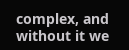complex, and without it we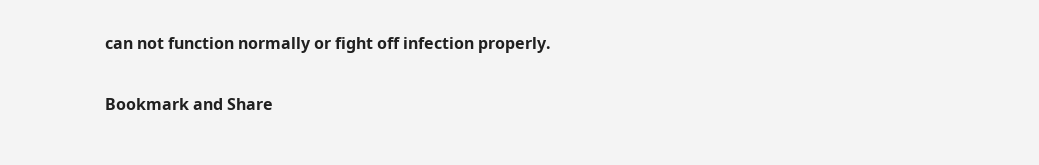can not function normally or fight off infection properly.

Bookmark and Share